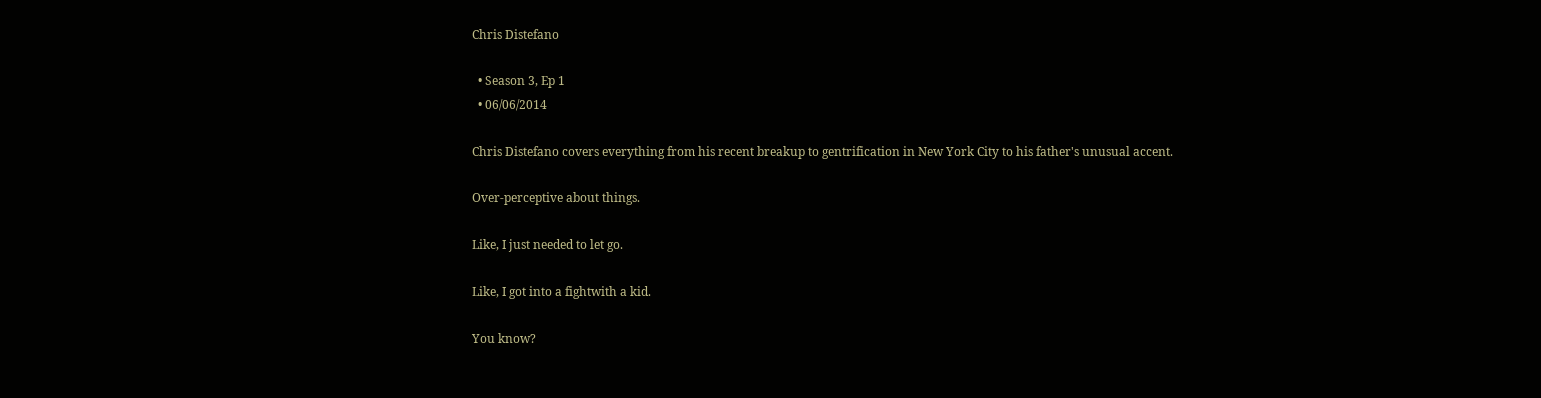Chris Distefano

  • Season 3, Ep 1
  • 06/06/2014

Chris Distefano covers everything from his recent breakup to gentrification in New York City to his father's unusual accent.

Over-perceptive about things.

Like, I just needed to let go.

Like, I got into a fightwith a kid.

You know?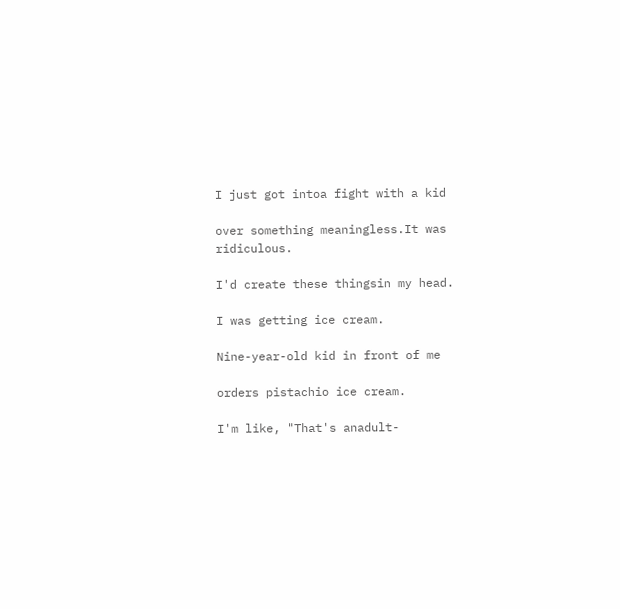I just got intoa fight with a kid

over something meaningless.It was ridiculous.

I'd create these thingsin my head.

I was getting ice cream.

Nine-year-old kid in front of me

orders pistachio ice cream.

I'm like, "That's anadult-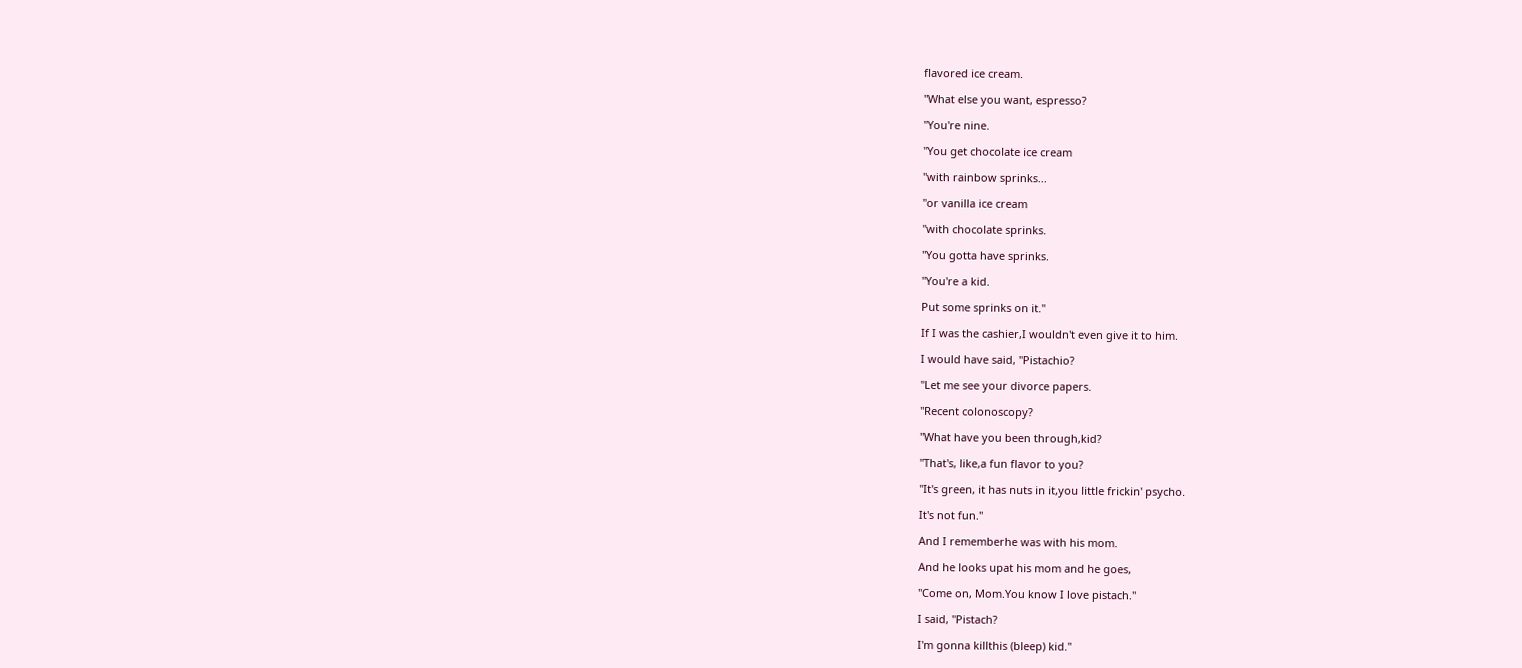flavored ice cream.

"What else you want, espresso?

"You're nine.

"You get chocolate ice cream

"with rainbow sprinks...

"or vanilla ice cream

"with chocolate sprinks.

"You gotta have sprinks.

"You're a kid.

Put some sprinks on it."

If I was the cashier,I wouldn't even give it to him.

I would have said, "Pistachio?

"Let me see your divorce papers.

"Recent colonoscopy?

"What have you been through,kid?

"That's, like,a fun flavor to you?

"It's green, it has nuts in it,you little frickin' psycho.

It's not fun."

And I rememberhe was with his mom.

And he looks upat his mom and he goes,

"Come on, Mom.You know I love pistach."

I said, "Pistach?

I'm gonna killthis (bleep) kid."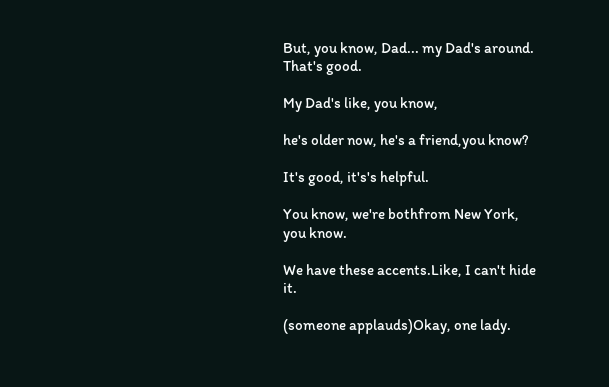But, you know, Dad... my Dad's around. That's good.

My Dad's like, you know,

he's older now, he's a friend,you know?

It's good, it's's helpful.

You know, we're bothfrom New York, you know.

We have these accents.Like, I can't hide it.

(someone applauds)Okay, one lady.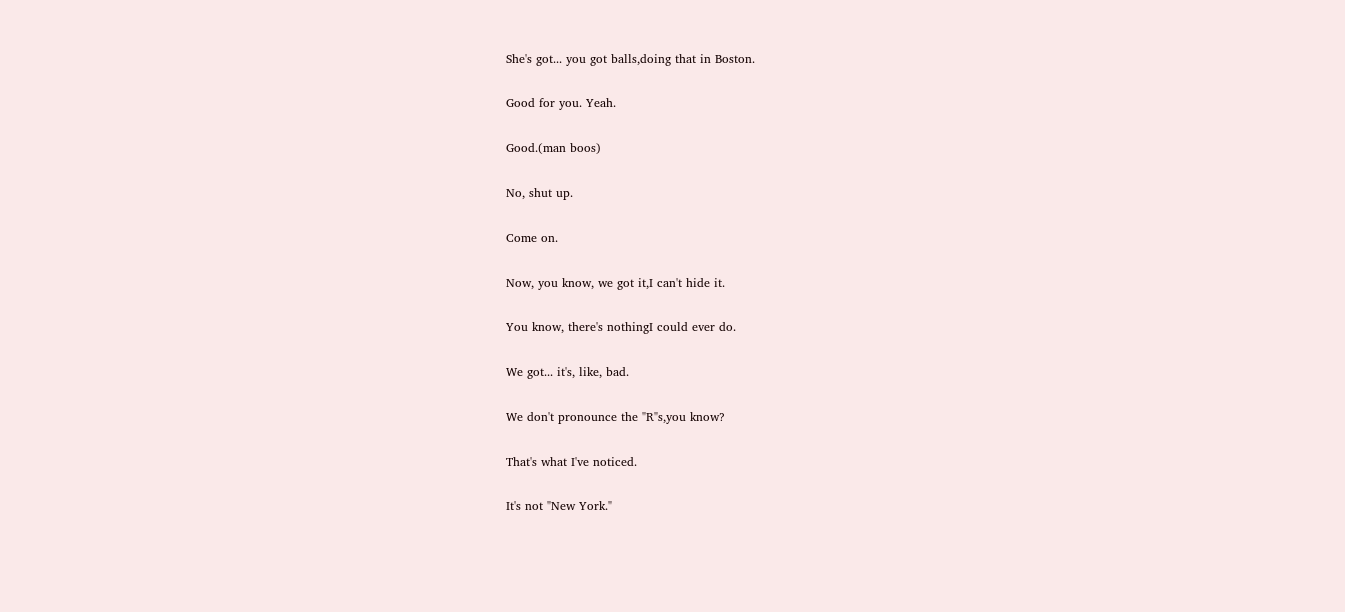She's got... you got balls,doing that in Boston.

Good for you. Yeah.

Good.(man boos)

No, shut up.

Come on.

Now, you know, we got it,I can't hide it.

You know, there's nothingI could ever do.

We got... it's, like, bad.

We don't pronounce the "R"s,you know?

That's what I've noticed.

It's not "New York."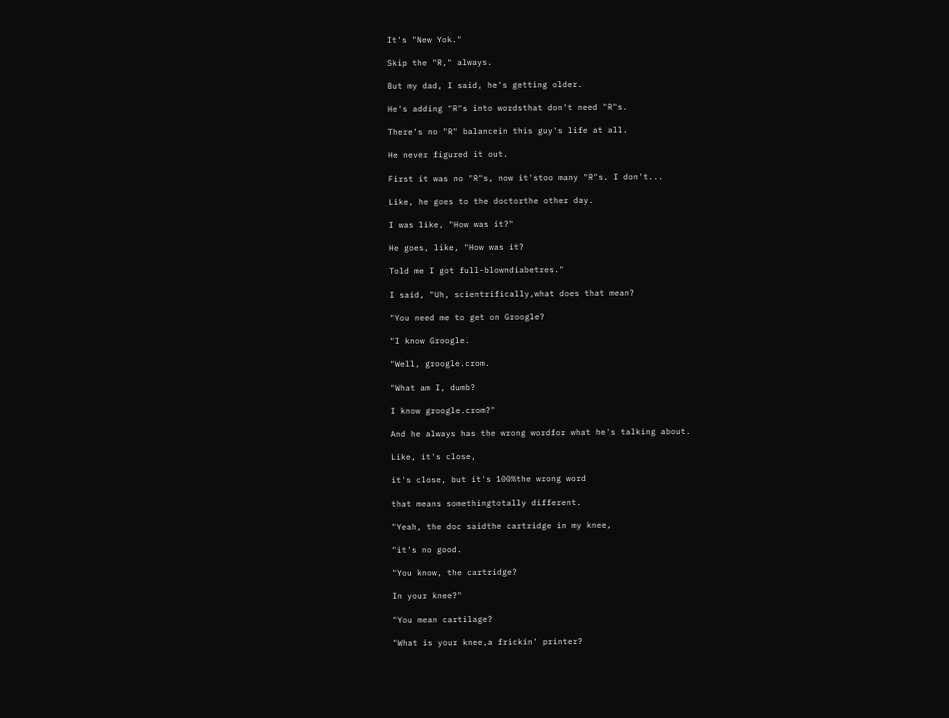It's "New Yok."

Skip the "R," always.

But my dad, I said, he's getting older.

He's adding "R"s into wordsthat don't need "R"s.

There's no "R" balancein this guy's life at all.

He never figured it out.

First it was no "R"s, now it'stoo many "R"s. I don't...

Like, he goes to the doctorthe other day.

I was like, "How was it?"

He goes, like, "How was it?

Told me I got full-blowndiabetres."

I said, "Uh, scientrifically,what does that mean?

"You need me to get on Groogle?

"I know Groogle.

"Well, groogle.crom.

"What am I, dumb?

I know groogle.crom?"

And he always has the wrong wordfor what he's talking about.

Like, it's close,

it's close, but it's 100%the wrong word

that means somethingtotally different.

"Yeah, the doc saidthe cartridge in my knee,

"it's no good.

"You know, the cartridge?

In your knee?"

"You mean cartilage?

"What is your knee,a frickin' printer?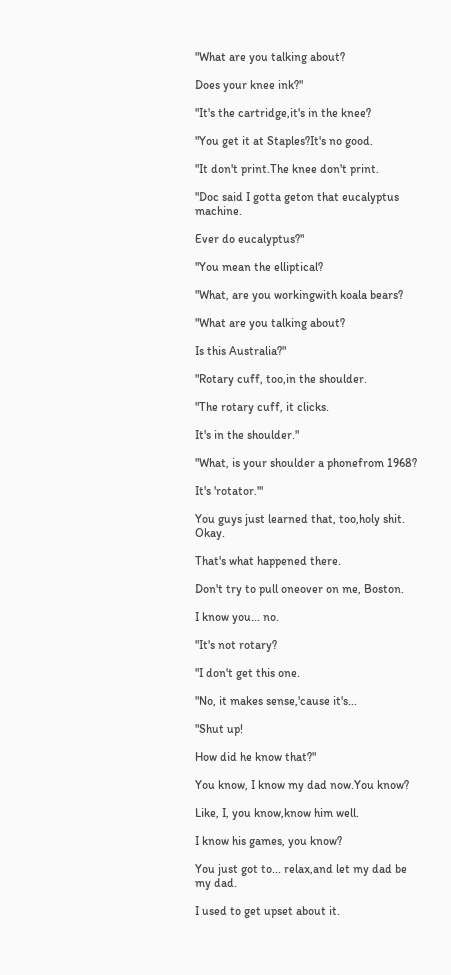"What are you talking about?

Does your knee ink?"

"It's the cartridge,it's in the knee?

"You get it at Staples?It's no good.

"It don't print.The knee don't print.

"Doc said I gotta geton that eucalyptus machine.

Ever do eucalyptus?"

"You mean the elliptical?

"What, are you workingwith koala bears?

"What are you talking about?

Is this Australia?"

"Rotary cuff, too,in the shoulder.

"The rotary cuff, it clicks.

It's in the shoulder."

"What, is your shoulder a phonefrom 1968?

It's 'rotator.'"

You guys just learned that, too,holy shit. Okay.

That's what happened there.

Don't try to pull oneover on me, Boston.

I know you... no.

"It's not rotary?

"I don't get this one.

"No, it makes sense,'cause it's...

"Shut up!

How did he know that?"

You know, I know my dad now.You know?

Like, I, you know,know him well.

I know his games, you know?

You just got to... relax,and let my dad be my dad.

I used to get upset about it.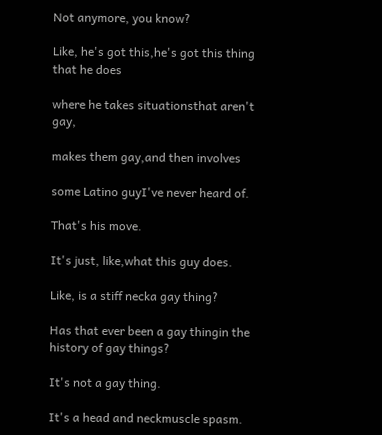Not anymore, you know?

Like, he's got this,he's got this thing that he does

where he takes situationsthat aren't gay,

makes them gay,and then involves

some Latino guyI've never heard of.

That's his move.

It's just, like,what this guy does.

Like, is a stiff necka gay thing?

Has that ever been a gay thingin the history of gay things?

It's not a gay thing.

It's a head and neckmuscle spasm.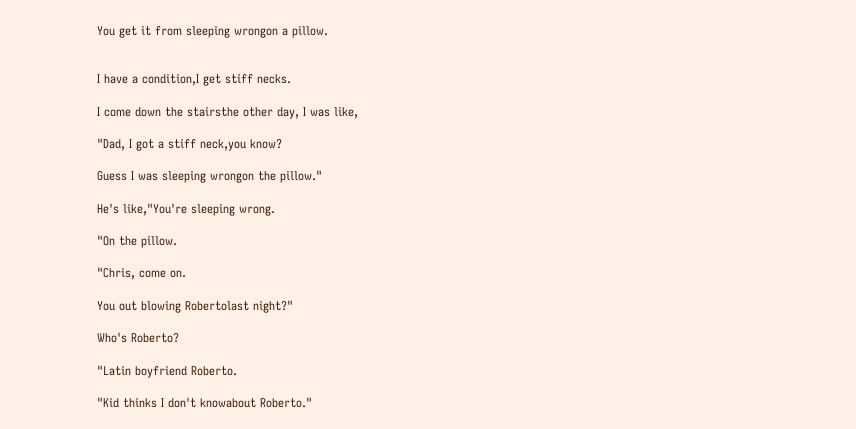You get it from sleeping wrongon a pillow.


I have a condition,I get stiff necks.

I come down the stairsthe other day, I was like,

"Dad, I got a stiff neck,you know?

Guess I was sleeping wrongon the pillow."

He's like,"You're sleeping wrong.

"On the pillow.

"Chris, come on.

You out blowing Robertolast night?"

Who's Roberto?

"Latin boyfriend Roberto.

"Kid thinks I don't knowabout Roberto."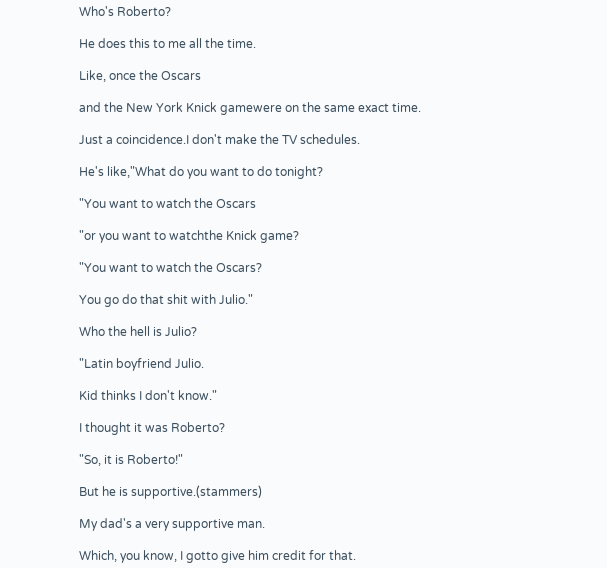Who's Roberto?

He does this to me all the time.

Like, once the Oscars

and the New York Knick gamewere on the same exact time.

Just a coincidence.I don't make the TV schedules.

He's like,"What do you want to do tonight?

"You want to watch the Oscars

"or you want to watchthe Knick game?

"You want to watch the Oscars?

You go do that shit with Julio."

Who the hell is Julio?

"Latin boyfriend Julio.

Kid thinks I don't know."

I thought it was Roberto?

"So, it is Roberto!"

But he is supportive.(stammers)

My dad's a very supportive man.

Which, you know, I gotto give him credit for that.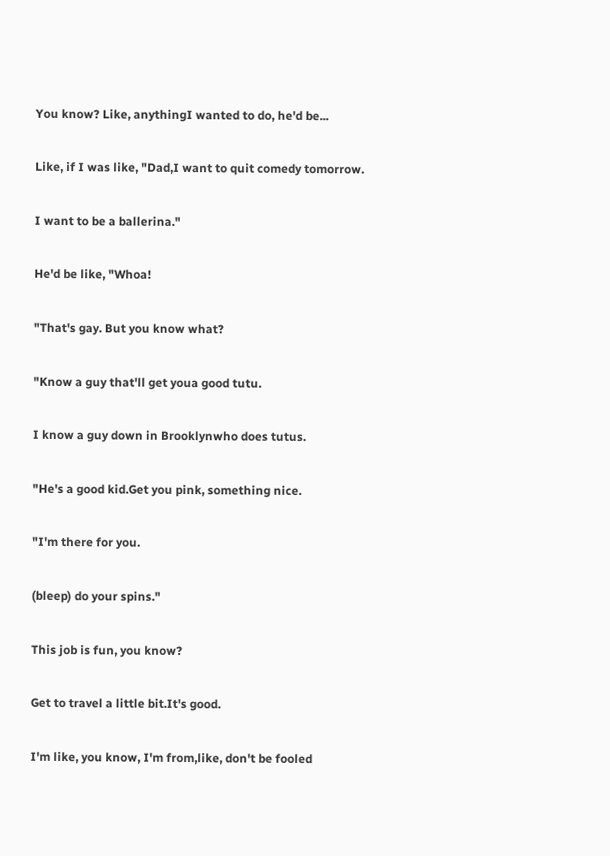You know? Like, anythingI wanted to do, he'd be...

Like, if I was like, "Dad,I want to quit comedy tomorrow.

I want to be a ballerina."

He'd be like, "Whoa!

"That's gay. But you know what?

"Know a guy that'll get youa good tutu.

I know a guy down in Brooklynwho does tutus.

"He's a good kid.Get you pink, something nice.

"I'm there for you.

(bleep) do your spins."

This job is fun, you know?

Get to travel a little bit.It's good.

I'm like, you know, I'm from,like, don't be fooled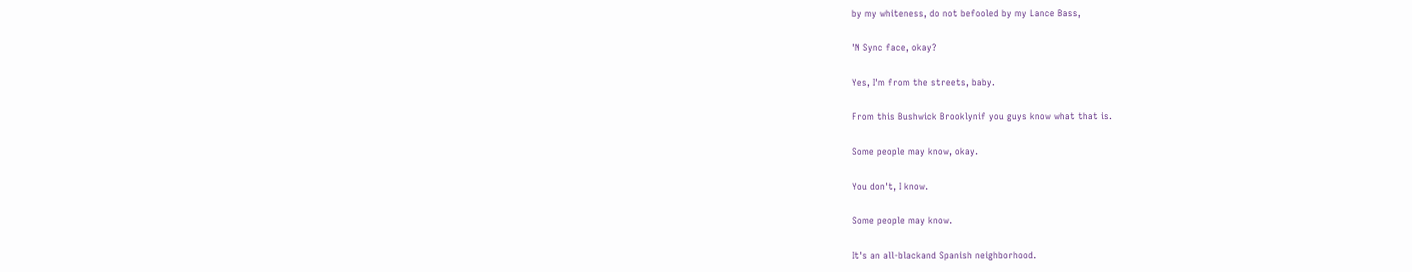by my whiteness, do not befooled by my Lance Bass,

'N Sync face, okay?

Yes, I'm from the streets, baby.

From this Bushwick Brooklynif you guys know what that is.

Some people may know, okay.

You don't, I know.

Some people may know.

It's an all-blackand Spanish neighborhood.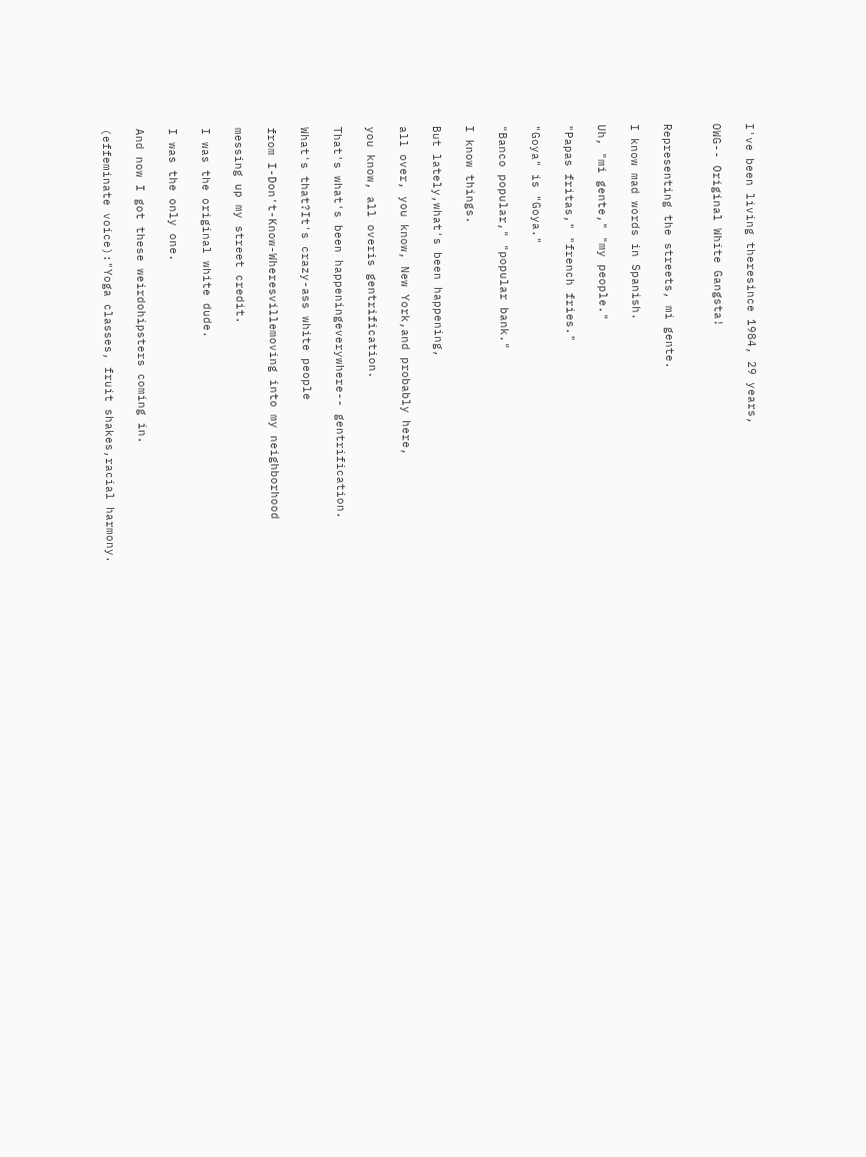I've been living theresince 1984, 29 years,

OWG-- Original White Gangsta!


Representing the streets, mi gente.

I know mad words in Spanish.

Uh, "mi gente," "my people."

"Papas fritas," "french fries."

"Goya" is "Goya."

"Banco popular," "popular bank."

I know things.

But lately,what's been happening,

all over, you know, New York,and probably here,

you know, all overis gentrification.

That's what's been happeningeverywhere-- gentrification.

What's that?It's crazy-ass white people

from I-Don't-Know-Wheresvillemoving into my neighborhood

messing up my street credit.

I was the original white dude.

I was the only one.

And now I got these weirdohipsters coming in.

(effeminate voice):"Yoga classes, fruit shakes,racial harmony.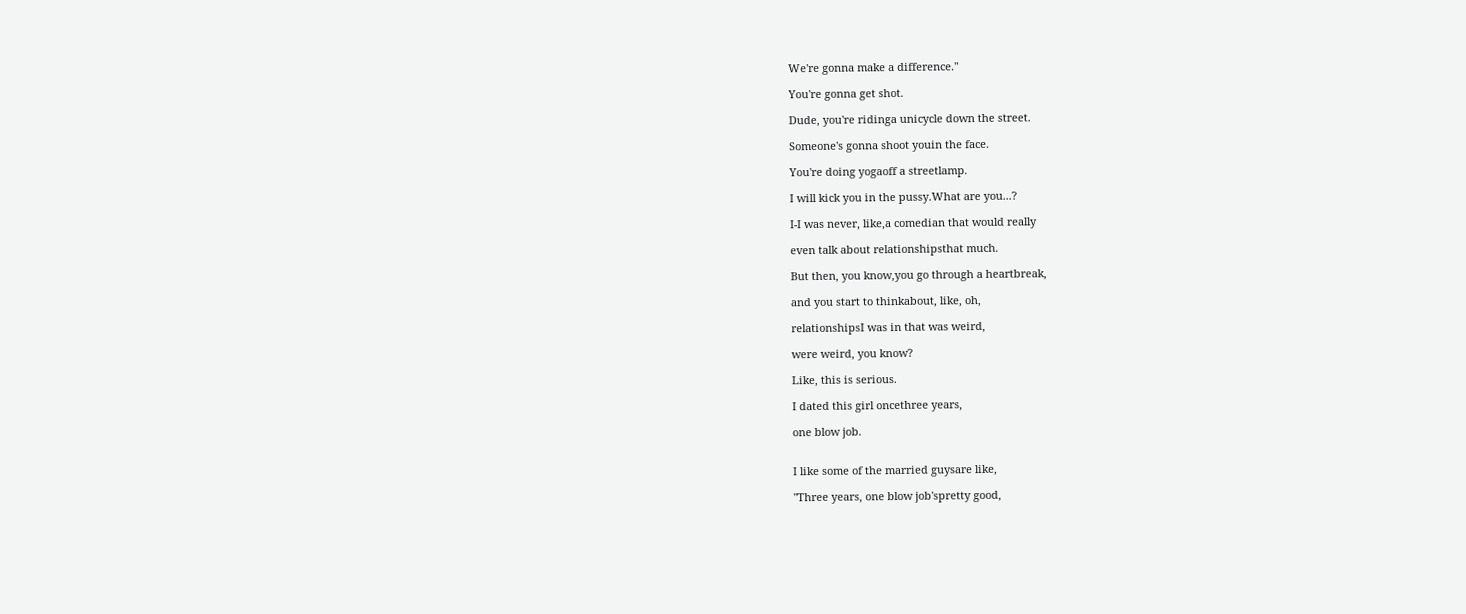We're gonna make a difference."

You're gonna get shot.

Dude, you're ridinga unicycle down the street.

Someone's gonna shoot youin the face.

You're doing yogaoff a streetlamp.

I will kick you in the pussy.What are you...?

I-I was never, like,a comedian that would really

even talk about relationshipsthat much.

But then, you know,you go through a heartbreak,

and you start to thinkabout, like, oh,

relationshipsI was in that was weird,

were weird, you know?

Like, this is serious.

I dated this girl oncethree years,

one blow job.


I like some of the married guysare like,

"Three years, one blow job'spretty good,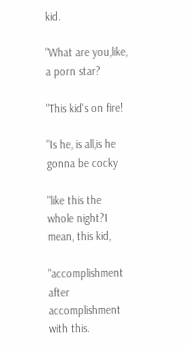kid.

"What are you,like, a porn star?

"This kid's on fire!

"Is he, is all,is he gonna be cocky

"like this the whole night?I mean, this kid,

"accomplishment after accomplishment with this.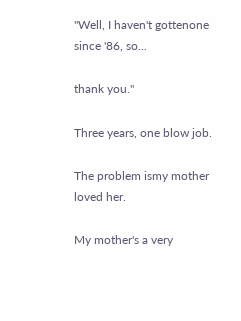"Well, I haven't gottenone since '86, so...

thank you."

Three years, one blow job.

The problem ismy mother loved her.

My mother's a very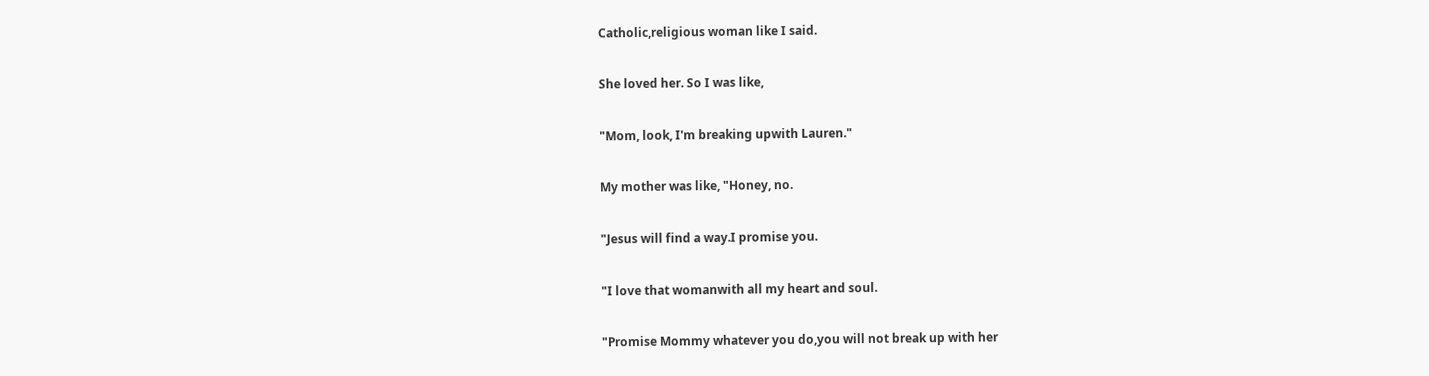Catholic,religious woman like I said.

She loved her. So I was like,

"Mom, look, I'm breaking upwith Lauren."

My mother was like, "Honey, no.

"Jesus will find a way.I promise you.

"I love that womanwith all my heart and soul.

"Promise Mommy whatever you do,you will not break up with her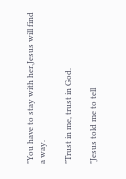"You have to stay with her.Jesus will find a way.

"Trust in me, trust in God.

"Jesus told me to tell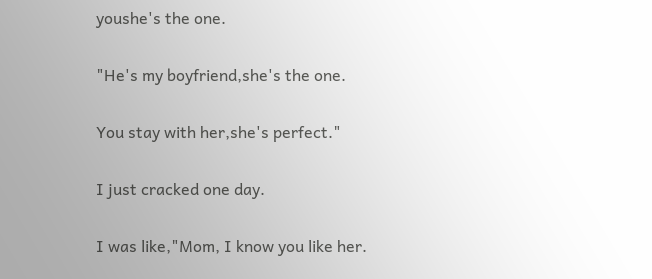youshe's the one.

"He's my boyfriend,she's the one.

You stay with her,she's perfect."

I just cracked one day.

I was like,"Mom, I know you like her.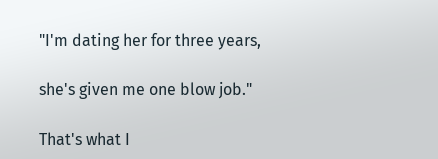"I'm dating her for three years,

she's given me one blow job."

That's what I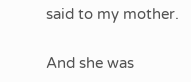said to my mother.

And she was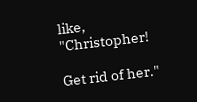like, "Christopher!

Get rid of her."